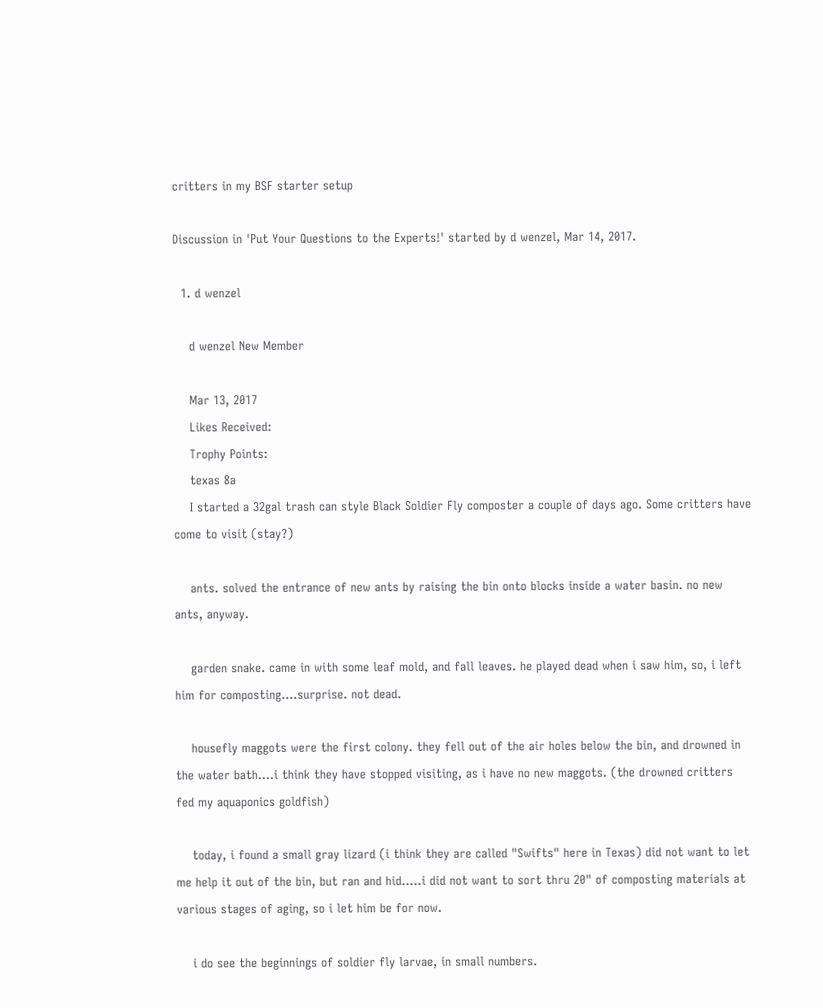critters in my BSF starter setup

Discussion in 'Put Your Questions to the Experts!' started by d wenzel, Mar 14, 2017.

  1. d wenzel

    d wenzel New Member

    Mar 13, 2017
    Likes Received:
    Trophy Points:
    texas 8a
    I started a 32gal trash can style Black Soldier Fly composter a couple of days ago. Some critters have come to visit (stay?)

    ants. solved the entrance of new ants by raising the bin onto blocks inside a water basin. no new ants, anyway.

    garden snake. came in with some leaf mold, and fall leaves. he played dead when i saw him, so, i left him for composting....surprise. not dead.

    housefly maggots were the first colony. they fell out of the air holes below the bin, and drowned in the water bath....i think they have stopped visiting, as i have no new maggots. (the drowned critters fed my aquaponics goldfish)

    today, i found a small gray lizard (i think they are called "Swifts" here in Texas) did not want to let me help it out of the bin, but ran and hid.....i did not want to sort thru 20" of composting materials at various stages of aging, so i let him be for now.

    i do see the beginnings of soldier fly larvae, in small numbers.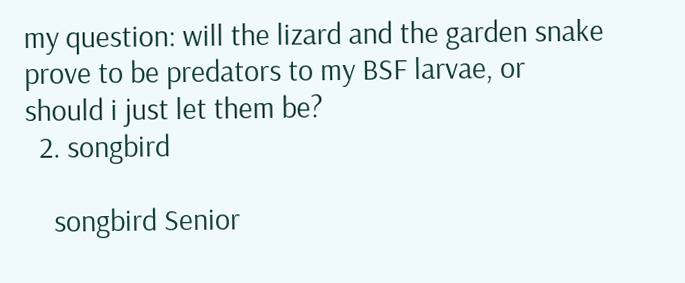my question: will the lizard and the garden snake prove to be predators to my BSF larvae, or should i just let them be?
  2. songbird

    songbird Senior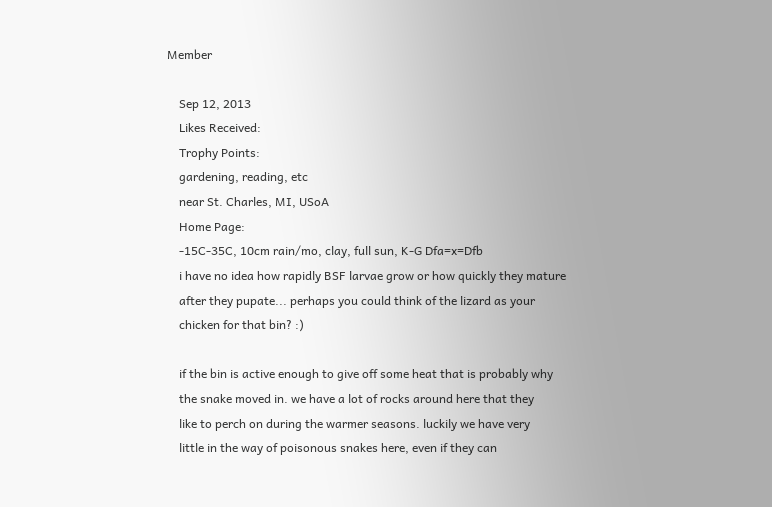Member

    Sep 12, 2013
    Likes Received:
    Trophy Points:
    gardening, reading, etc
    near St. Charles, MI, USoA
    Home Page:
    -15C-35C, 10cm rain/mo, clay, full sun, K-G Dfa=x=Dfb
    i have no idea how rapidly BSF larvae grow or how quickly they mature
    after they pupate... perhaps you could think of the lizard as your
    chicken for that bin? :)

    if the bin is active enough to give off some heat that is probably why
    the snake moved in. we have a lot of rocks around here that they
    like to perch on during the warmer seasons. luckily we have very
    little in the way of poisonous snakes here, even if they can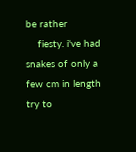be rather
    fiesty. i've had snakes of only a few cm in length try to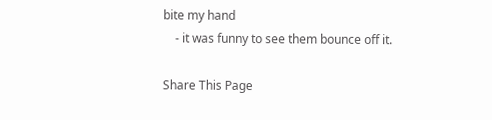bite my hand
    - it was funny to see them bounce off it.

Share This Page